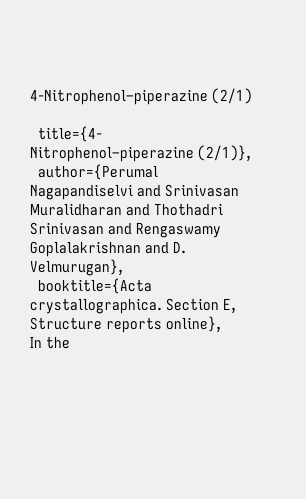4-Nitrophenol–piperazine (2/1)

  title={4-Nitrophenol–piperazine (2/1)},
  author={Perumal Nagapandiselvi and Srinivasan Muralidharan and Thothadri Srinivasan and Rengaswamy Goplalakrishnan and D. Velmurugan},
  booktitle={Acta crystallographica. Section E, Structure reports online},
In the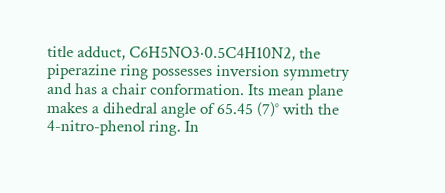title adduct, C6H5NO3·0.5C4H10N2, the piperazine ring possesses inversion symmetry and has a chair conformation. Its mean plane makes a dihedral angle of 65.45 (7)° with the 4-nitro-phenol ring. In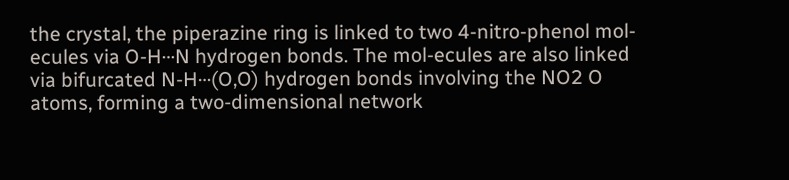the crystal, the piperazine ring is linked to two 4-nitro-phenol mol-ecules via O-H⋯N hydrogen bonds. The mol-ecules are also linked via bifurcated N-H⋯(O,O) hydrogen bonds involving the NO2 O atoms, forming a two-dimensional network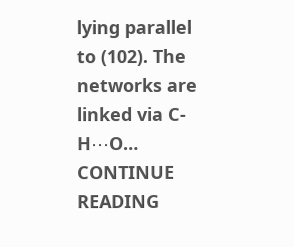lying parallel to (102). The networks are linked via C-H⋯O… CONTINUE READING